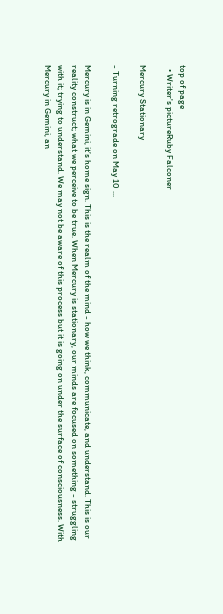top of page
  • Writer's pictureRuby Falconer

Mercury Stationary

- Turning retrograde on May 10 ...

Mercury is in Gemini, it’s home sign. This is the realm of the mind - how we think, communicate, and understand. This is our reality construct; what we perceive to be true. When Mercury is stationary, our minds are focused on something - struggling with it; trying to understand. We may not be aware of this process but it is going on under the surface of consciousness. With Mercury in Gemini, an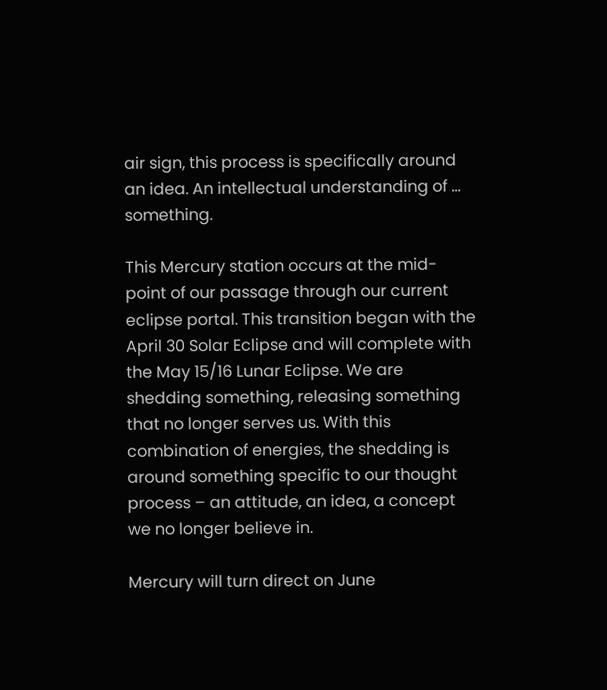air sign, this process is specifically around an idea. An intellectual understanding of … something.

This Mercury station occurs at the mid-point of our passage through our current eclipse portal. This transition began with the April 30 Solar Eclipse and will complete with the May 15/16 Lunar Eclipse. We are shedding something, releasing something that no longer serves us. With this combination of energies, the shedding is around something specific to our thought process – an attitude, an idea, a concept we no longer believe in.

Mercury will turn direct on June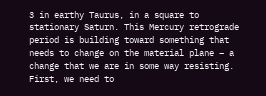3 in earthy Taurus, in a square to stationary Saturn. This Mercury retrograde period is building toward something that needs to change on the material plane – a change that we are in some way resisting. First, we need to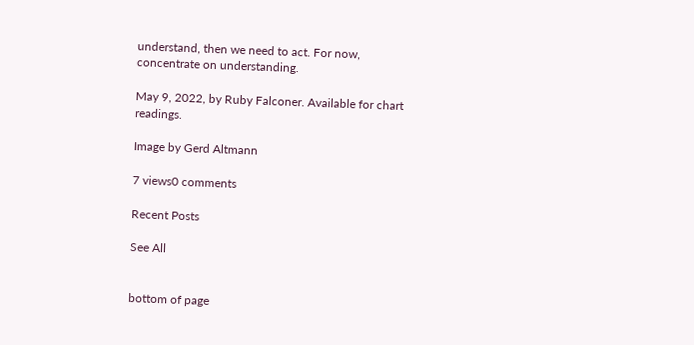understand, then we need to act. For now, concentrate on understanding.

May 9, 2022, by Ruby Falconer. Available for chart readings.

Image by Gerd Altmann

7 views0 comments

Recent Posts

See All


bottom of page